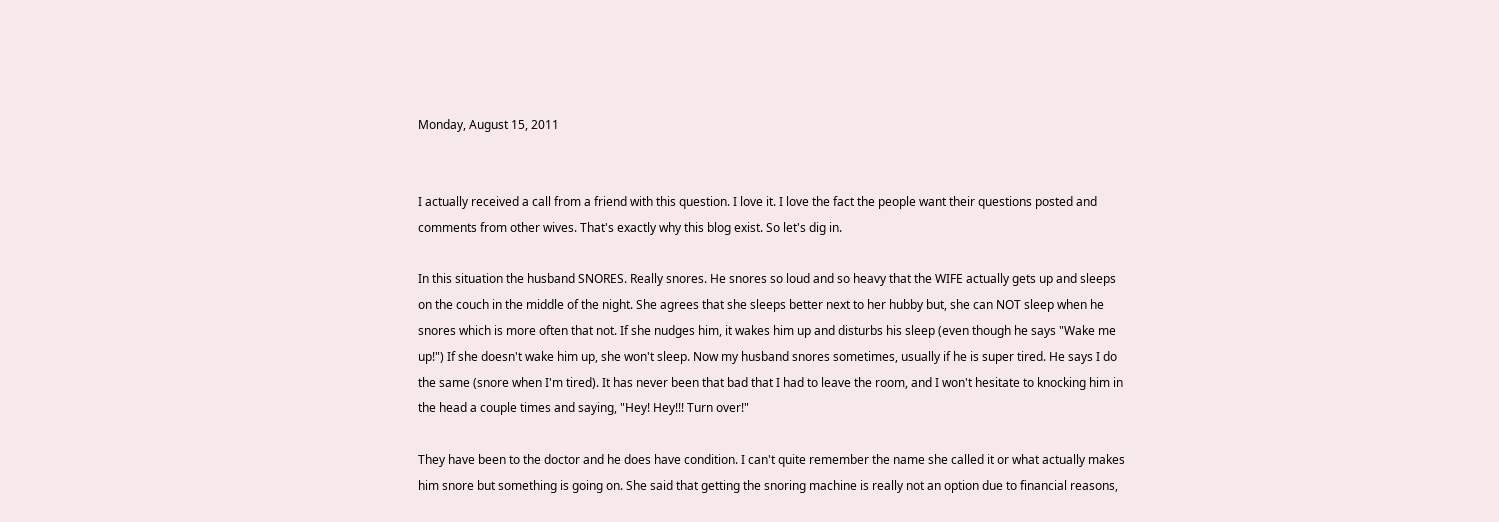Monday, August 15, 2011


I actually received a call from a friend with this question. I love it. I love the fact the people want their questions posted and comments from other wives. That's exactly why this blog exist. So let's dig in.

In this situation the husband SNORES. Really snores. He snores so loud and so heavy that the WIFE actually gets up and sleeps on the couch in the middle of the night. She agrees that she sleeps better next to her hubby but, she can NOT sleep when he snores which is more often that not. If she nudges him, it wakes him up and disturbs his sleep (even though he says "Wake me up!") If she doesn't wake him up, she won't sleep. Now my husband snores sometimes, usually if he is super tired. He says I do the same (snore when I'm tired). It has never been that bad that I had to leave the room, and I won't hesitate to knocking him in the head a couple times and saying, "Hey! Hey!!! Turn over!"

They have been to the doctor and he does have condition. I can't quite remember the name she called it or what actually makes him snore but something is going on. She said that getting the snoring machine is really not an option due to financial reasons,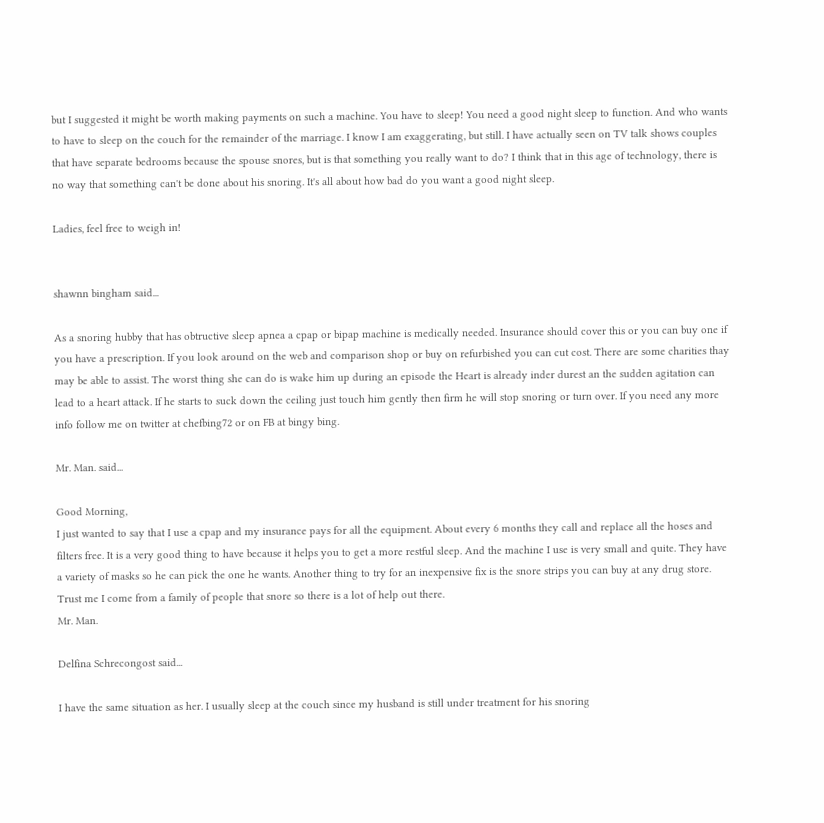but I suggested it might be worth making payments on such a machine. You have to sleep! You need a good night sleep to function. And who wants to have to sleep on the couch for the remainder of the marriage. I know I am exaggerating, but still. I have actually seen on TV talk shows couples that have separate bedrooms because the spouse snores, but is that something you really want to do? I think that in this age of technology, there is no way that something can't be done about his snoring. It's all about how bad do you want a good night sleep.

Ladies, feel free to weigh in!


shawnn bingham said...

As a snoring hubby that has obtructive sleep apnea a cpap or bipap machine is medically needed. Insurance should cover this or you can buy one if you have a prescription. If you look around on the web and comparison shop or buy on refurbished you can cut cost. There are some charities thay may be able to assist. The worst thing she can do is wake him up during an episode the Heart is already inder durest an the sudden agitation can lead to a heart attack. If he starts to suck down the ceiling just touch him gently then firm he will stop snoring or turn over. If you need any more info follow me on twitter at chefbing72 or on FB at bingy bing.

Mr. Man. said...

Good Morning,
I just wanted to say that I use a cpap and my insurance pays for all the equipment. About every 6 months they call and replace all the hoses and filters free. It is a very good thing to have because it helps you to get a more restful sleep. And the machine I use is very small and quite. They have a variety of masks so he can pick the one he wants. Another thing to try for an inexpensive fix is the snore strips you can buy at any drug store. Trust me I come from a family of people that snore so there is a lot of help out there.
Mr. Man.

Delfina Schrecongost said...

I have the same situation as her. I usually sleep at the couch since my husband is still under treatment for his snoring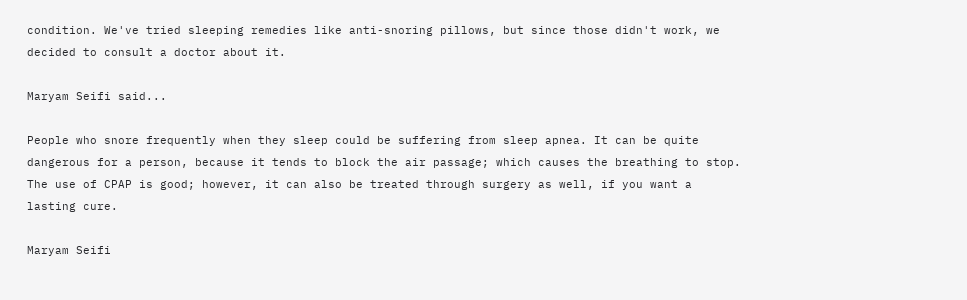condition. We've tried sleeping remedies like anti-snoring pillows, but since those didn't work, we decided to consult a doctor about it.

Maryam Seifi said...

People who snore frequently when they sleep could be suffering from sleep apnea. It can be quite dangerous for a person, because it tends to block the air passage; which causes the breathing to stop. The use of CPAP is good; however, it can also be treated through surgery as well, if you want a lasting cure.

Maryam Seifi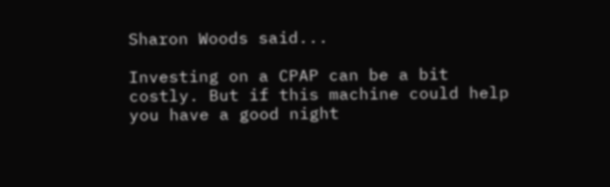Sharon Woods said...

Investing on a CPAP can be a bit costly. But if this machine could help you have a good night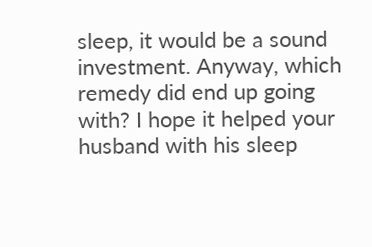sleep, it would be a sound investment. Anyway, which remedy did end up going with? I hope it helped your husband with his sleep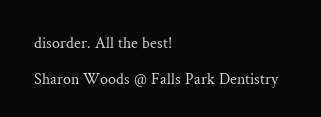disorder. All the best!

Sharon Woods @ Falls Park Dentistry